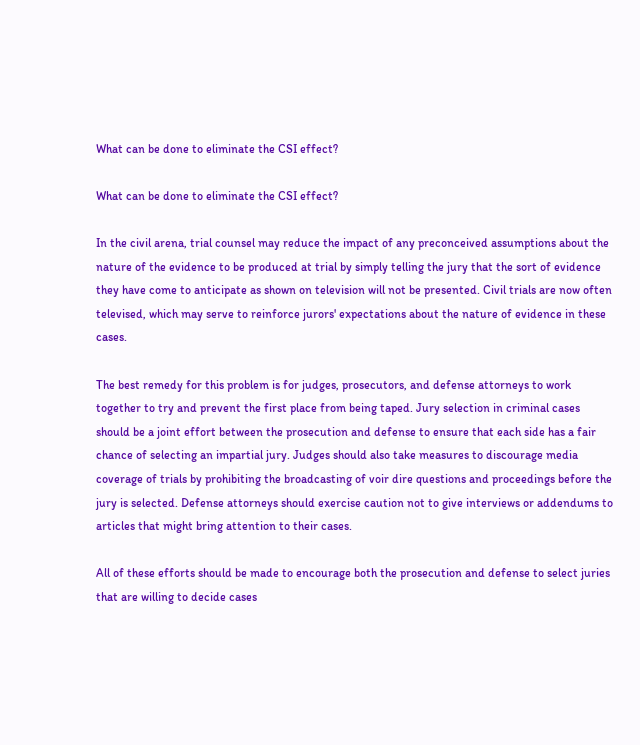What can be done to eliminate the CSI effect?

What can be done to eliminate the CSI effect?

In the civil arena, trial counsel may reduce the impact of any preconceived assumptions about the nature of the evidence to be produced at trial by simply telling the jury that the sort of evidence they have come to anticipate as shown on television will not be presented. Civil trials are now often televised, which may serve to reinforce jurors' expectations about the nature of evidence in these cases.

The best remedy for this problem is for judges, prosecutors, and defense attorneys to work together to try and prevent the first place from being taped. Jury selection in criminal cases should be a joint effort between the prosecution and defense to ensure that each side has a fair chance of selecting an impartial jury. Judges should also take measures to discourage media coverage of trials by prohibiting the broadcasting of voir dire questions and proceedings before the jury is selected. Defense attorneys should exercise caution not to give interviews or addendums to articles that might bring attention to their cases.

All of these efforts should be made to encourage both the prosecution and defense to select juries that are willing to decide cases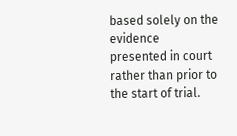based solely on the evidence presented in court rather than prior to the start of trial.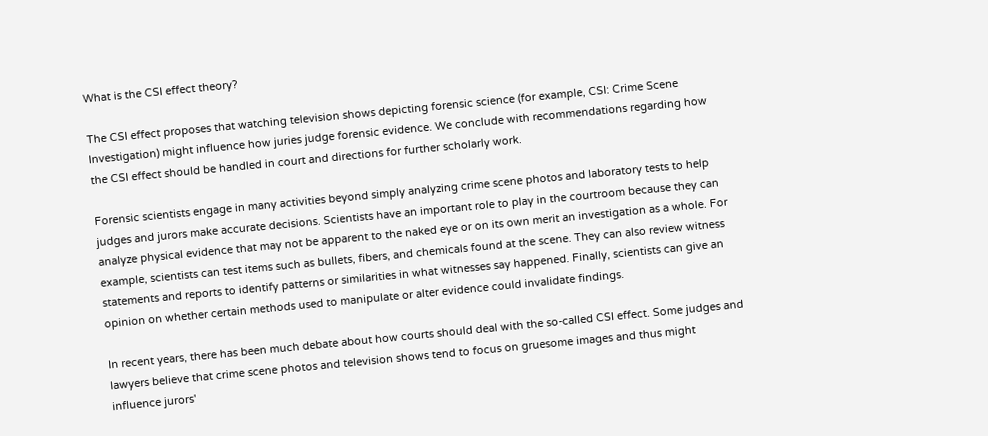What is the CSI effect theory?

The CSI effect proposes that watching television shows depicting forensic science (for example, CSI: Crime Scene Investigation) might influence how juries judge forensic evidence. We conclude with recommendations regarding how the CSI effect should be handled in court and directions for further scholarly work.

Forensic scientists engage in many activities beyond simply analyzing crime scene photos and laboratory tests to help judges and jurors make accurate decisions. Scientists have an important role to play in the courtroom because they can analyze physical evidence that may not be apparent to the naked eye or on its own merit an investigation as a whole. For example, scientists can test items such as bullets, fibers, and chemicals found at the scene. They can also review witness statements and reports to identify patterns or similarities in what witnesses say happened. Finally, scientists can give an opinion on whether certain methods used to manipulate or alter evidence could invalidate findings.

In recent years, there has been much debate about how courts should deal with the so-called CSI effect. Some judges and lawyers believe that crime scene photos and television shows tend to focus on gruesome images and thus might influence jurors'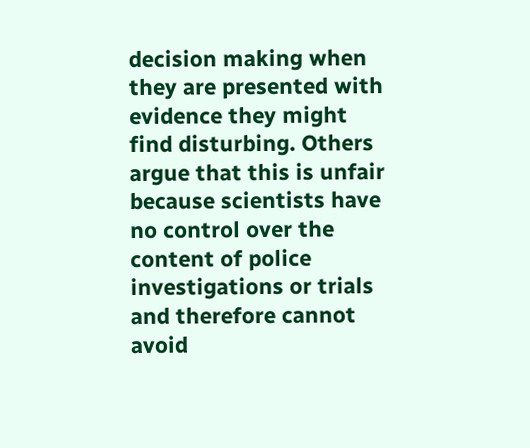decision making when they are presented with evidence they might find disturbing. Others argue that this is unfair because scientists have no control over the content of police investigations or trials and therefore cannot avoid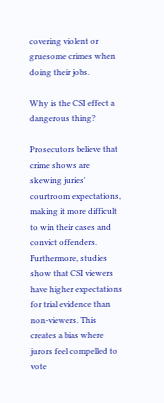covering violent or gruesome crimes when doing their jobs.

Why is the CSI effect a dangerous thing?

Prosecutors believe that crime shows are skewing juries' courtroom expectations, making it more difficult to win their cases and convict offenders. Furthermore, studies show that CSI viewers have higher expectations for trial evidence than non-viewers. This creates a bias where jurors feel compelled to vote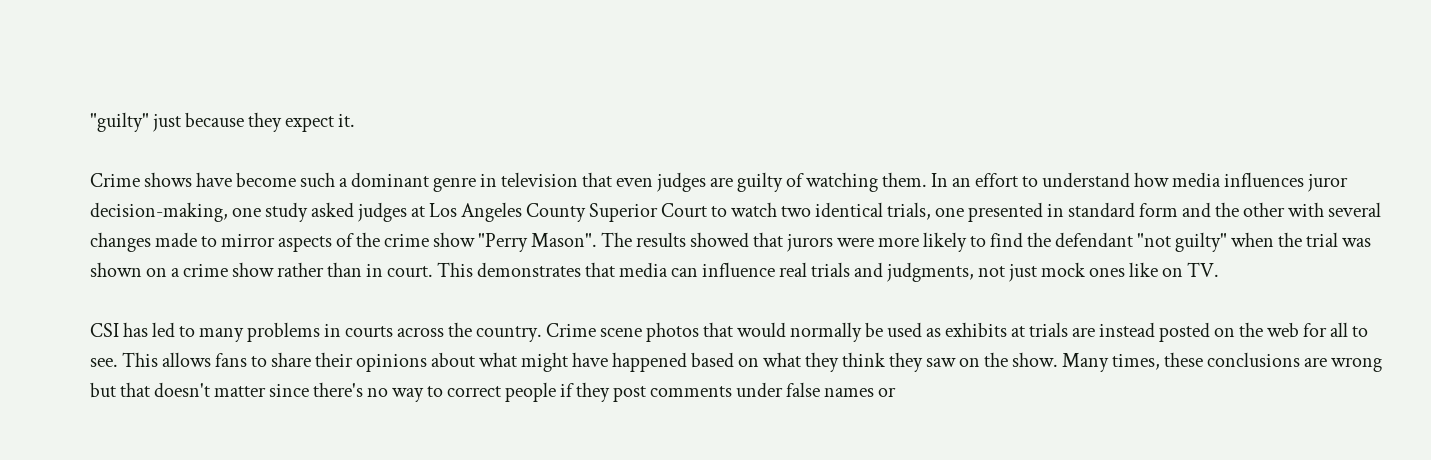"guilty" just because they expect it.

Crime shows have become such a dominant genre in television that even judges are guilty of watching them. In an effort to understand how media influences juror decision-making, one study asked judges at Los Angeles County Superior Court to watch two identical trials, one presented in standard form and the other with several changes made to mirror aspects of the crime show "Perry Mason". The results showed that jurors were more likely to find the defendant "not guilty" when the trial was shown on a crime show rather than in court. This demonstrates that media can influence real trials and judgments, not just mock ones like on TV.

CSI has led to many problems in courts across the country. Crime scene photos that would normally be used as exhibits at trials are instead posted on the web for all to see. This allows fans to share their opinions about what might have happened based on what they think they saw on the show. Many times, these conclusions are wrong but that doesn't matter since there's no way to correct people if they post comments under false names or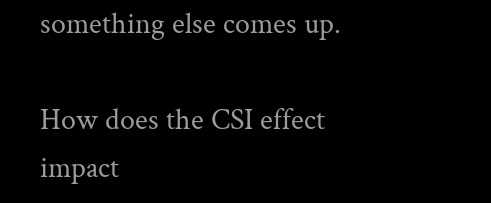something else comes up.

How does the CSI effect impact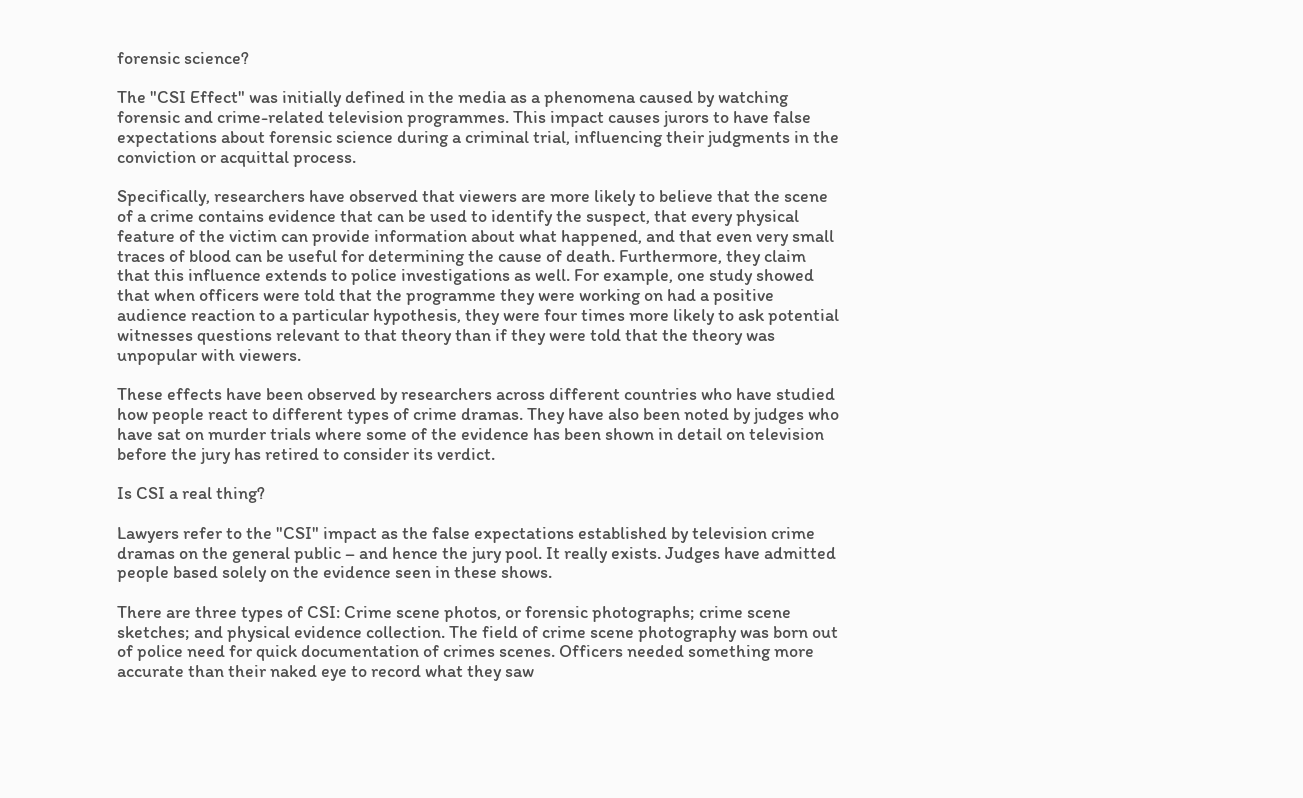forensic science?

The "CSI Effect" was initially defined in the media as a phenomena caused by watching forensic and crime-related television programmes. This impact causes jurors to have false expectations about forensic science during a criminal trial, influencing their judgments in the conviction or acquittal process.

Specifically, researchers have observed that viewers are more likely to believe that the scene of a crime contains evidence that can be used to identify the suspect, that every physical feature of the victim can provide information about what happened, and that even very small traces of blood can be useful for determining the cause of death. Furthermore, they claim that this influence extends to police investigations as well. For example, one study showed that when officers were told that the programme they were working on had a positive audience reaction to a particular hypothesis, they were four times more likely to ask potential witnesses questions relevant to that theory than if they were told that the theory was unpopular with viewers.

These effects have been observed by researchers across different countries who have studied how people react to different types of crime dramas. They have also been noted by judges who have sat on murder trials where some of the evidence has been shown in detail on television before the jury has retired to consider its verdict.

Is CSI a real thing?

Lawyers refer to the "CSI" impact as the false expectations established by television crime dramas on the general public – and hence the jury pool. It really exists. Judges have admitted people based solely on the evidence seen in these shows.

There are three types of CSI: Crime scene photos, or forensic photographs; crime scene sketches; and physical evidence collection. The field of crime scene photography was born out of police need for quick documentation of crimes scenes. Officers needed something more accurate than their naked eye to record what they saw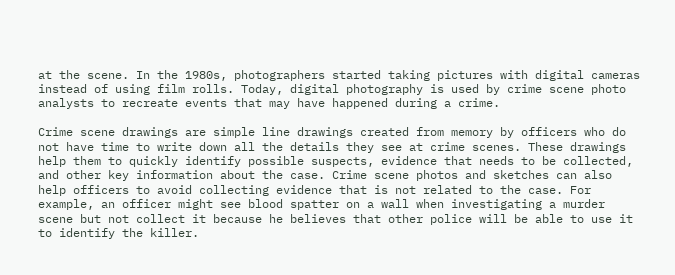at the scene. In the 1980s, photographers started taking pictures with digital cameras instead of using film rolls. Today, digital photography is used by crime scene photo analysts to recreate events that may have happened during a crime.

Crime scene drawings are simple line drawings created from memory by officers who do not have time to write down all the details they see at crime scenes. These drawings help them to quickly identify possible suspects, evidence that needs to be collected, and other key information about the case. Crime scene photos and sketches can also help officers to avoid collecting evidence that is not related to the case. For example, an officer might see blood spatter on a wall when investigating a murder scene but not collect it because he believes that other police will be able to use it to identify the killer.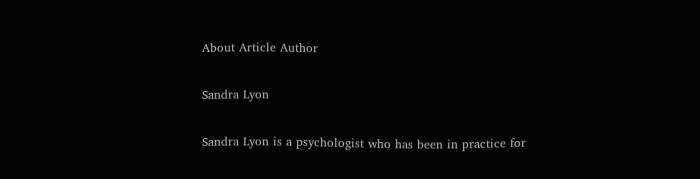About Article Author

Sandra Lyon

Sandra Lyon is a psychologist who has been in practice for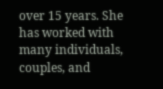over 15 years. She has worked with many individuals, couples, and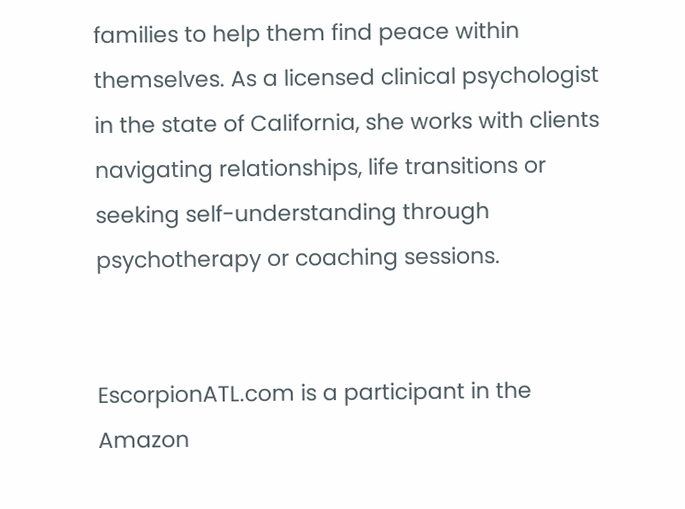families to help them find peace within themselves. As a licensed clinical psychologist in the state of California, she works with clients navigating relationships, life transitions or seeking self-understanding through psychotherapy or coaching sessions.


EscorpionATL.com is a participant in the Amazon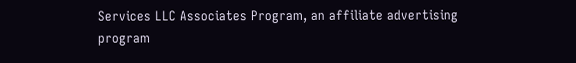Services LLC Associates Program, an affiliate advertising program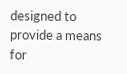designed to provide a means for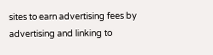sites to earn advertising fees by advertising and linking to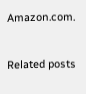Amazon.com.

Related posts